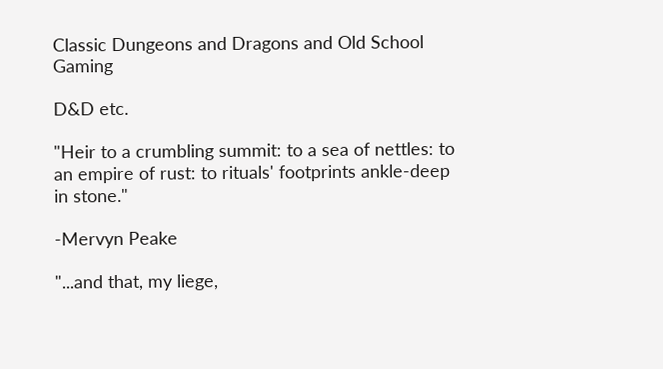Classic Dungeons and Dragons and Old School Gaming

D&D etc.

"Heir to a crumbling summit: to a sea of nettles: to an empire of rust: to rituals' footprints ankle-deep in stone."

-Mervyn Peake

"...and that, my liege,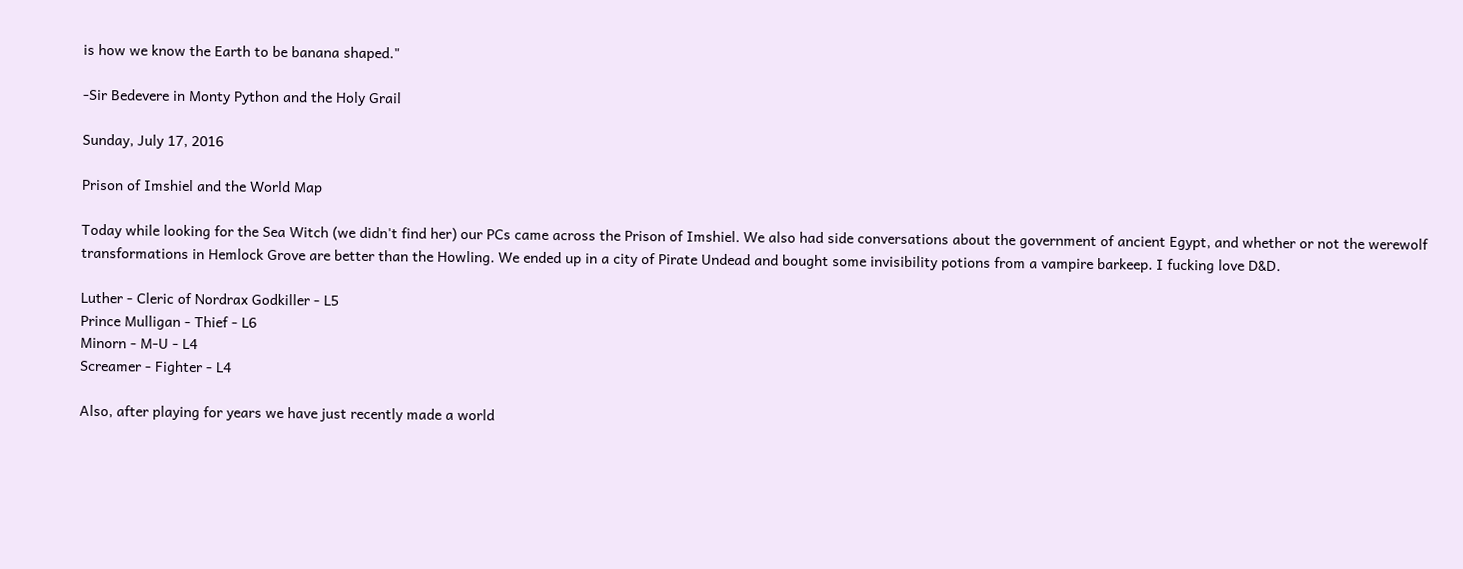is how we know the Earth to be banana shaped."

-Sir Bedevere in Monty Python and the Holy Grail

Sunday, July 17, 2016

Prison of Imshiel and the World Map

Today while looking for the Sea Witch (we didn't find her) our PCs came across the Prison of Imshiel. We also had side conversations about the government of ancient Egypt, and whether or not the werewolf transformations in Hemlock Grove are better than the Howling. We ended up in a city of Pirate Undead and bought some invisibility potions from a vampire barkeep. I fucking love D&D.

Luther - Cleric of Nordrax Godkiller - L5
Prince Mulligan - Thief - L6
Minorn - M-U - L4
Screamer - Fighter - L4

Also, after playing for years we have just recently made a world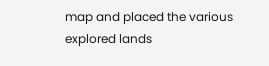map and placed the various explored lands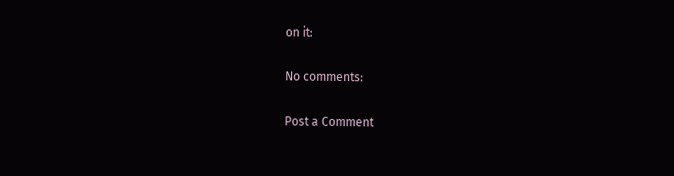on it:

No comments:

Post a Comment